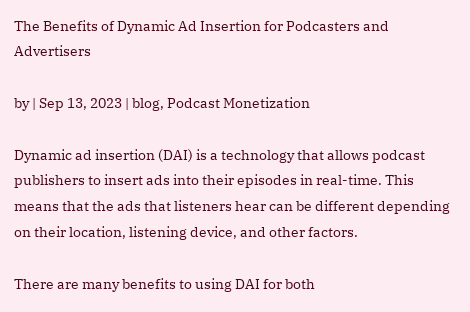The Benefits of Dynamic Ad Insertion for Podcasters and Advertisers

by | Sep 13, 2023 | blog, Podcast Monetization

Dynamic ad insertion (DAI) is a technology that allows podcast publishers to insert ads into their episodes in real-time. This means that the ads that listeners hear can be different depending on their location, listening device, and other factors.

There are many benefits to using DAI for both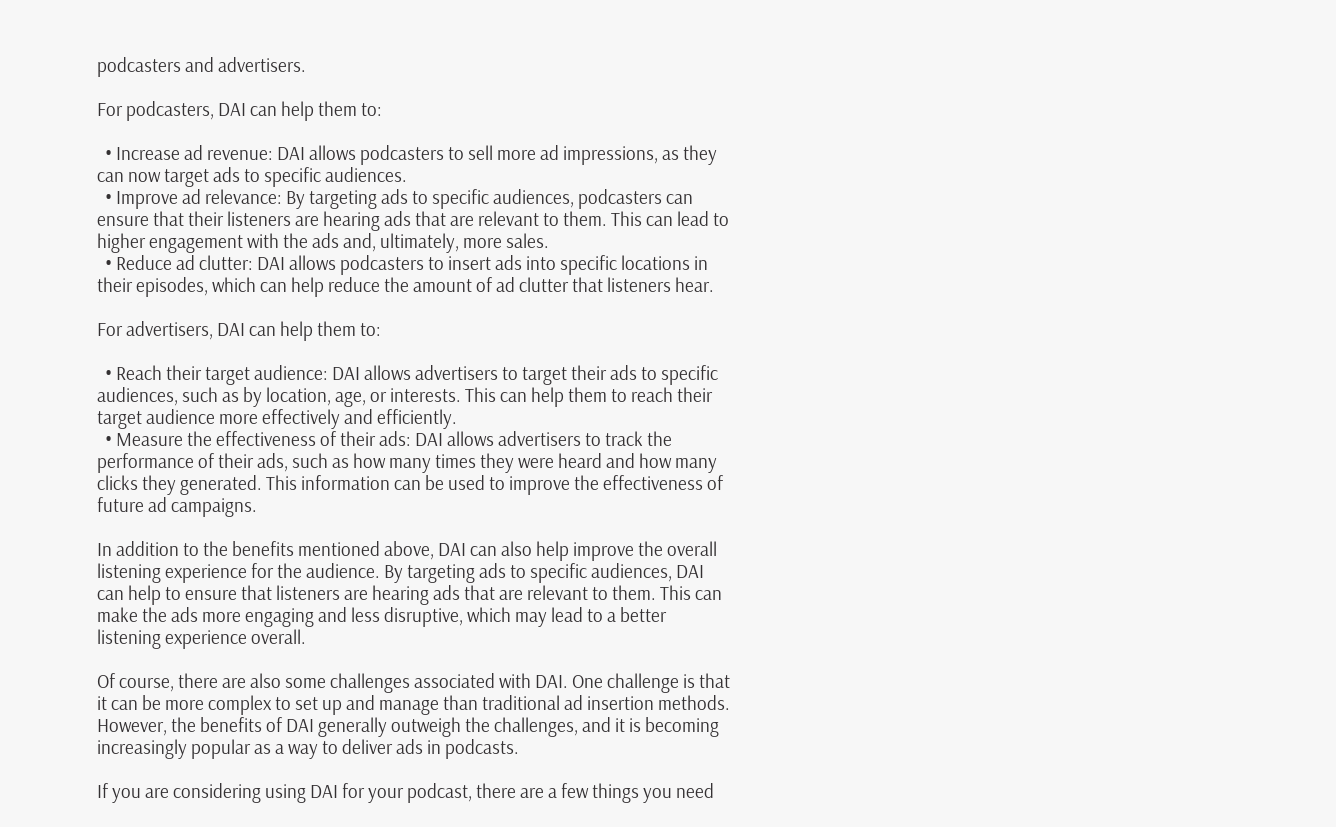podcasters and advertisers.

For podcasters, DAI can help them to:

  • Increase ad revenue: DAI allows podcasters to sell more ad impressions, as they can now target ads to specific audiences.
  • Improve ad relevance: By targeting ads to specific audiences, podcasters can ensure that their listeners are hearing ads that are relevant to them. This can lead to higher engagement with the ads and, ultimately, more sales.
  • Reduce ad clutter: DAI allows podcasters to insert ads into specific locations in their episodes, which can help reduce the amount of ad clutter that listeners hear.

For advertisers, DAI can help them to:

  • Reach their target audience: DAI allows advertisers to target their ads to specific audiences, such as by location, age, or interests. This can help them to reach their target audience more effectively and efficiently.
  • Measure the effectiveness of their ads: DAI allows advertisers to track the performance of their ads, such as how many times they were heard and how many clicks they generated. This information can be used to improve the effectiveness of future ad campaigns.

In addition to the benefits mentioned above, DAI can also help improve the overall listening experience for the audience. By targeting ads to specific audiences, DAI can help to ensure that listeners are hearing ads that are relevant to them. This can make the ads more engaging and less disruptive, which may lead to a better listening experience overall.

Of course, there are also some challenges associated with DAI. One challenge is that it can be more complex to set up and manage than traditional ad insertion methods. However, the benefits of DAI generally outweigh the challenges, and it is becoming increasingly popular as a way to deliver ads in podcasts.

If you are considering using DAI for your podcast, there are a few things you need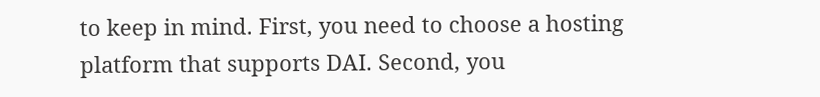to keep in mind. First, you need to choose a hosting platform that supports DAI. Second, you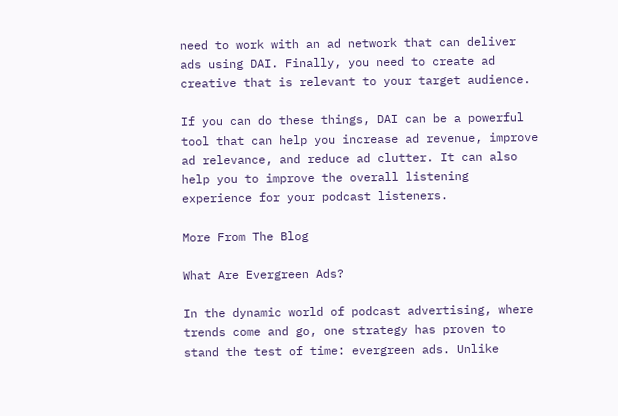need to work with an ad network that can deliver ads using DAI. Finally, you need to create ad creative that is relevant to your target audience.

If you can do these things, DAI can be a powerful tool that can help you increase ad revenue, improve ad relevance, and reduce ad clutter. It can also help you to improve the overall listening experience for your podcast listeners.

More From The Blog

What Are Evergreen Ads?

In the dynamic world of podcast advertising, where trends come and go, one strategy has proven to stand the test of time: evergreen ads. Unlike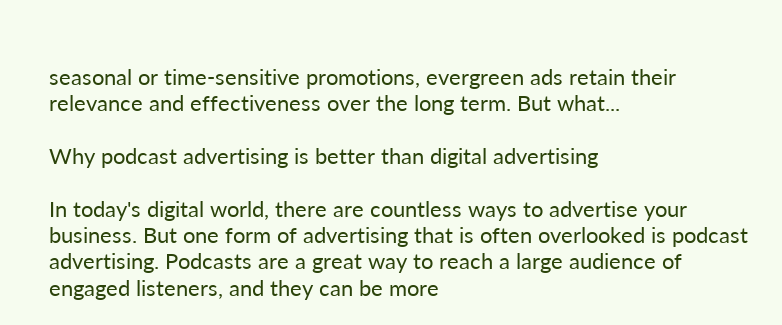seasonal or time-sensitive promotions, evergreen ads retain their relevance and effectiveness over the long term. But what...

Why podcast advertising is better than digital advertising

In today's digital world, there are countless ways to advertise your business. But one form of advertising that is often overlooked is podcast advertising. Podcasts are a great way to reach a large audience of engaged listeners, and they can be more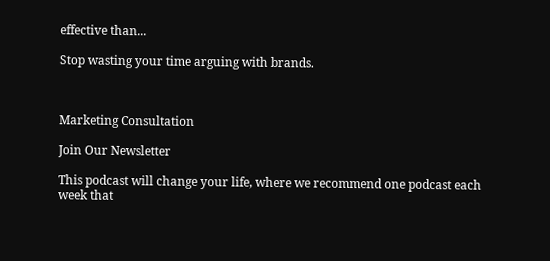effective than...

Stop wasting your time arguing with brands.



Marketing Consultation

Join Our Newsletter

This podcast will change your life, where we recommend one podcast each week that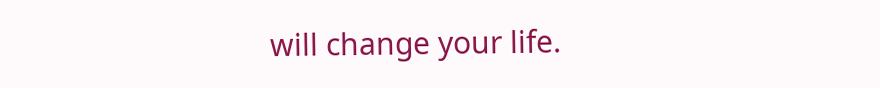will change your life.